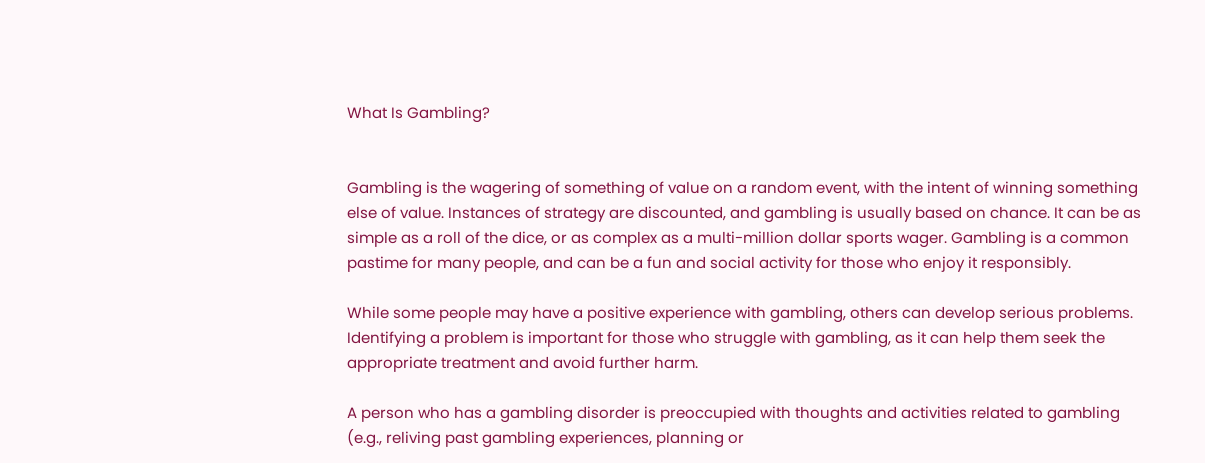What Is Gambling?


Gambling is the wagering of something of value on a random event, with the intent of winning something else of value. Instances of strategy are discounted, and gambling is usually based on chance. It can be as simple as a roll of the dice, or as complex as a multi-million dollar sports wager. Gambling is a common pastime for many people, and can be a fun and social activity for those who enjoy it responsibly.

While some people may have a positive experience with gambling, others can develop serious problems. Identifying a problem is important for those who struggle with gambling, as it can help them seek the appropriate treatment and avoid further harm.

A person who has a gambling disorder is preoccupied with thoughts and activities related to gambling (e.g., reliving past gambling experiences, planning or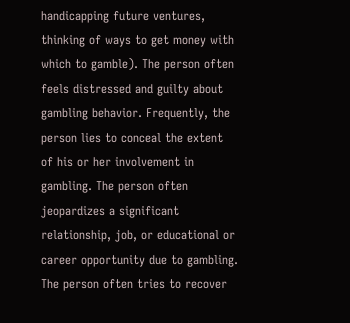handicapping future ventures, thinking of ways to get money with which to gamble). The person often feels distressed and guilty about gambling behavior. Frequently, the person lies to conceal the extent of his or her involvement in gambling. The person often jeopardizes a significant relationship, job, or educational or career opportunity due to gambling. The person often tries to recover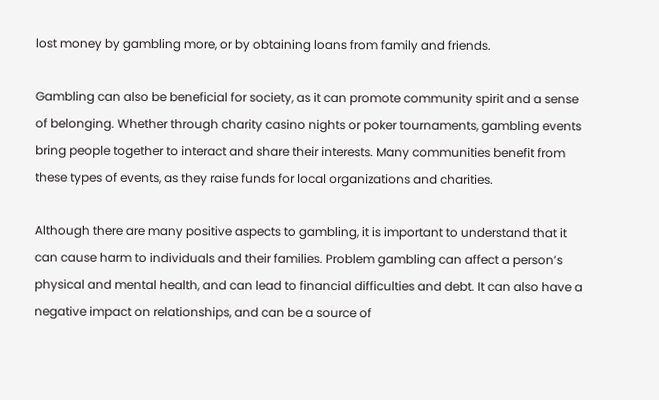lost money by gambling more, or by obtaining loans from family and friends.

Gambling can also be beneficial for society, as it can promote community spirit and a sense of belonging. Whether through charity casino nights or poker tournaments, gambling events bring people together to interact and share their interests. Many communities benefit from these types of events, as they raise funds for local organizations and charities.

Although there are many positive aspects to gambling, it is important to understand that it can cause harm to individuals and their families. Problem gambling can affect a person’s physical and mental health, and can lead to financial difficulties and debt. It can also have a negative impact on relationships, and can be a source of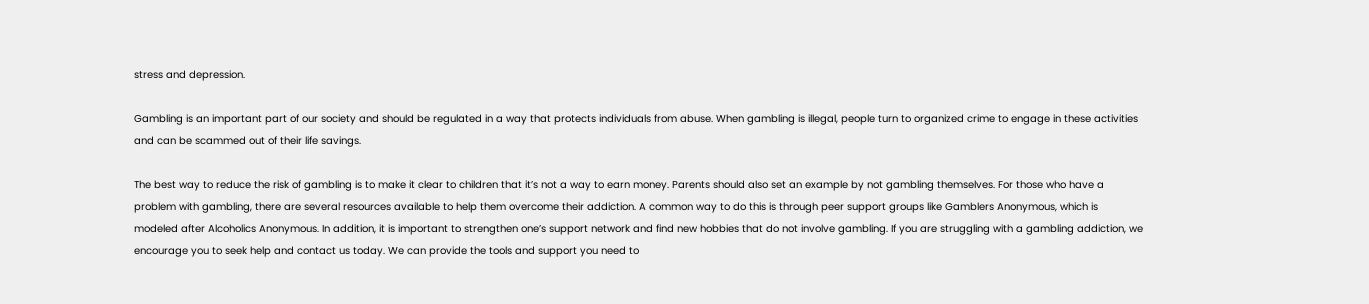stress and depression.

Gambling is an important part of our society and should be regulated in a way that protects individuals from abuse. When gambling is illegal, people turn to organized crime to engage in these activities and can be scammed out of their life savings.

The best way to reduce the risk of gambling is to make it clear to children that it’s not a way to earn money. Parents should also set an example by not gambling themselves. For those who have a problem with gambling, there are several resources available to help them overcome their addiction. A common way to do this is through peer support groups like Gamblers Anonymous, which is modeled after Alcoholics Anonymous. In addition, it is important to strengthen one’s support network and find new hobbies that do not involve gambling. If you are struggling with a gambling addiction, we encourage you to seek help and contact us today. We can provide the tools and support you need to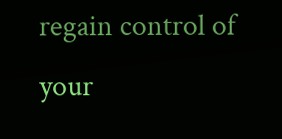regain control of your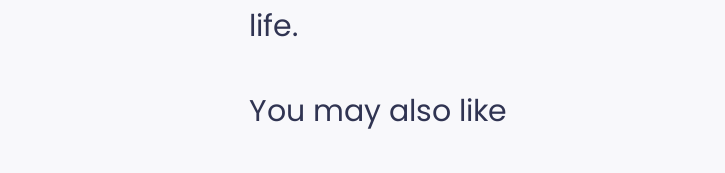life.

You may also like